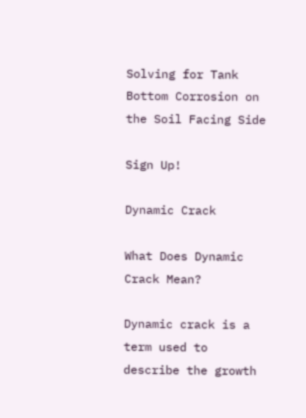Solving for Tank Bottom Corrosion on the Soil Facing Side

Sign Up!

Dynamic Crack

What Does Dynamic Crack Mean?

Dynamic crack is a term used to describe the growth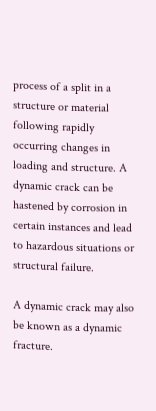process of a split in a structure or material following rapidly occurring changes in loading and structure. A dynamic crack can be hastened by corrosion in certain instances and lead to hazardous situations or structural failure.

A dynamic crack may also be known as a dynamic fracture.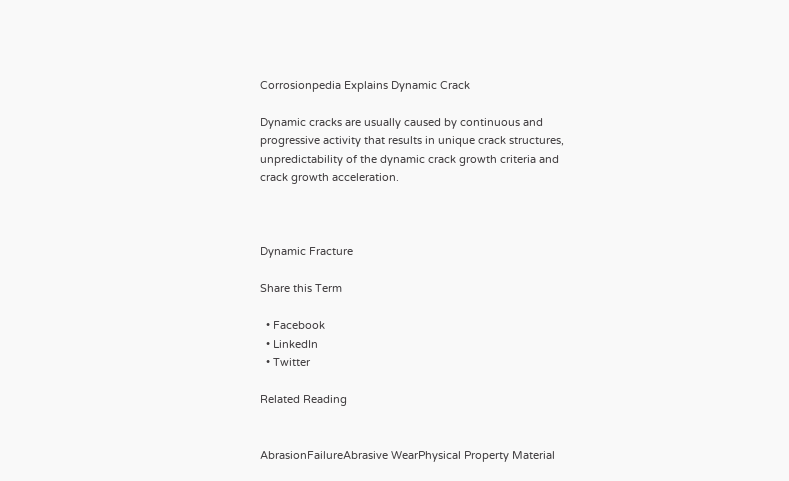Corrosionpedia Explains Dynamic Crack

Dynamic cracks are usually caused by continuous and progressive activity that results in unique crack structures, unpredictability of the dynamic crack growth criteria and crack growth acceleration.



Dynamic Fracture

Share this Term

  • Facebook
  • LinkedIn
  • Twitter

Related Reading


AbrasionFailureAbrasive WearPhysical Property Material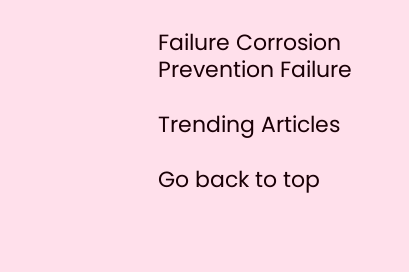Failure Corrosion Prevention Failure

Trending Articles

Go back to top